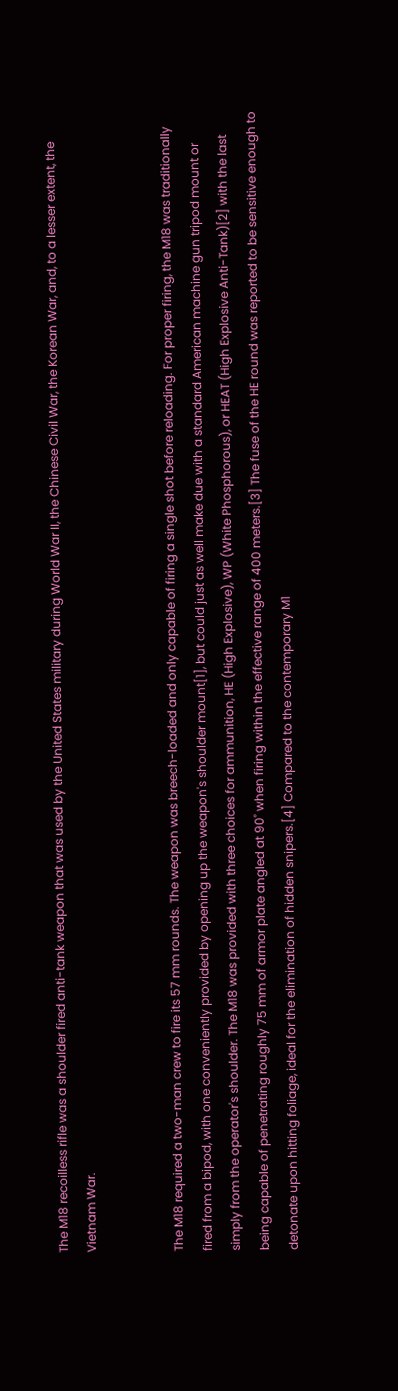The M18 recoilless rifle was a shoulder fired anti-tank weapon that was used by the United States military during World War II, the Chinese Civil War, the Korean War, and, to a lesser extent, the Vietnam War.


The M18 required a two-man crew to fire its 57 mm rounds. The weapon was breech-loaded and only capable of firing a single shot before reloading. For proper firing, the M18 was traditionally fired from a bipod, with one conveniently provided by opening up the weapon's shoulder mount[1], but could just as well make due with a standard American machine gun tripod mount or simply from the operator's shoulder. The M18 was provided with three choices for ammunition, HE (High Explosive), WP (White Phosphorous), or HEAT (High Explosive Anti-Tank)[2] with the last being capable of penetrating roughly 75 mm of armor plate angled at 90˚ when firing within the effective range of 400 meters.[3] The fuse of the HE round was reported to be sensitive enough to detonate upon hitting foliage, ideal for the elimination of hidden snipers.[4] Compared to the contemporary M1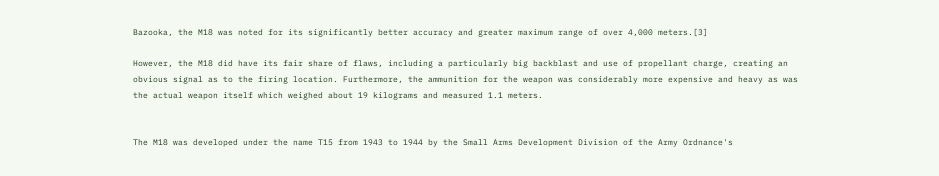Bazooka, the M18 was noted for its significantly better accuracy and greater maximum range of over 4,000 meters.[3]

However, the M18 did have its fair share of flaws, including a particularly big backblast and use of propellant charge, creating an obvious signal as to the firing location. Furthermore, the ammunition for the weapon was considerably more expensive and heavy as was the actual weapon itself which weighed about 19 kilograms and measured 1.1 meters.


The M18 was developed under the name T15 from 1943 to 1944 by the Small Arms Development Division of the Army Ordnance's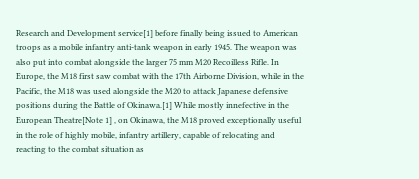Research and Development service[1] before finally being issued to American troops as a mobile infantry anti-tank weapon in early 1945. The weapon was also put into combat alongside the larger 75 mm M20 Recoilless Rifle. In Europe, the M18 first saw combat with the 17th Airborne Division, while in the Pacific, the M18 was used alongside the M20 to attack Japanese defensive positions during the Battle of Okinawa.[1] While mostly innefective in the European Theatre[Note 1] , on Okinawa, the M18 proved exceptionally useful in the role of highly mobile, infantry artillery, capable of relocating and reacting to the combat situation as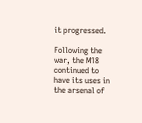it progressed.

Following the war, the M18 continued to have its uses in the arsenal of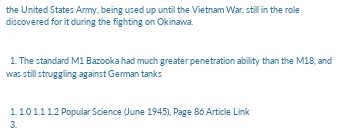the United States Army, being used up until the Vietnam War, still in the role discovered for it during the fighting on Okinawa.


  1. The standard M1 Bazooka had much greater penetration ability than the M18, and was still struggling against German tanks


  1. 1.0 1.1 1.2 Popular Science (June 1945), Page 86 Article Link
  3.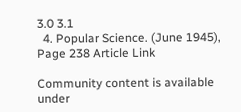3.0 3.1
  4. Popular Science. (June 1945), Page 238 Article Link

Community content is available under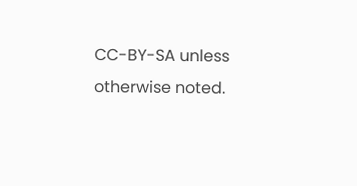CC-BY-SA unless otherwise noted.